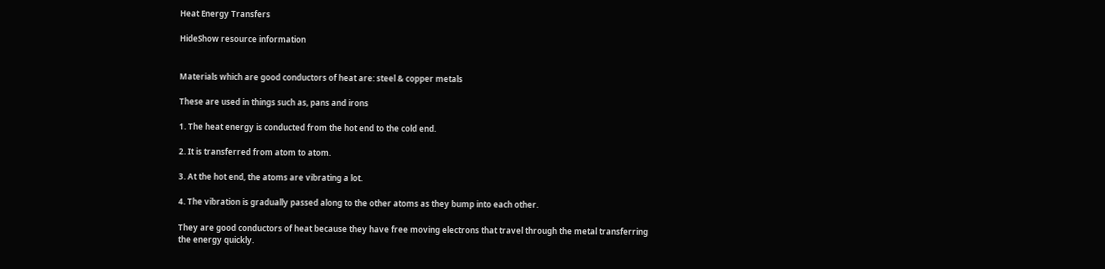Heat Energy Transfers

HideShow resource information


Materials which are good conductors of heat are: steel & copper metals

These are used in things such as, pans and irons

1. The heat energy is conducted from the hot end to the cold end.

2. It is transferred from atom to atom.

3. At the hot end, the atoms are vibrating a lot.

4. The vibration is gradually passed along to the other atoms as they bump into each other.

They are good conductors of heat because they have free moving electrons that travel through the metal transferring the energy quickly.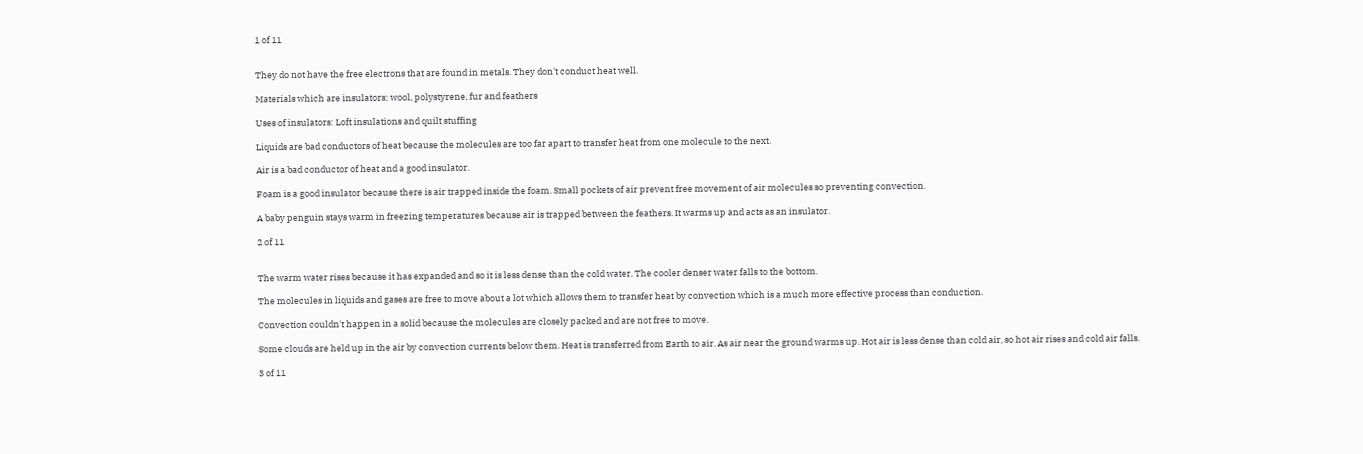1 of 11


They do not have the free electrons that are found in metals. They don't conduct heat well.

Materials which are insulators: wool, polystyrene, fur and feathers

Uses of insulators: Loft insulations and quilt stuffing

Liquids are bad conductors of heat because the molecules are too far apart to transfer heat from one molecule to the next.

Air is a bad conductor of heat and a good insulator.

Foam is a good insulator because there is air trapped inside the foam. Small pockets of air prevent free movement of air molecules so preventing convection.

A baby penguin stays warm in freezing temperatures because air is trapped between the feathers. It warms up and acts as an insulator.

2 of 11


The warm water rises because it has expanded and so it is less dense than the cold water. The cooler denser water falls to the bottom.

The molecules in liquids and gases are free to move about a lot which allows them to transfer heat by convection which is a much more effective process than conduction.

Convection couldn't happen in a solid because the molecules are closely packed and are not free to move.

Some clouds are held up in the air by convection currents below them. Heat is transferred from Earth to air. As air near the ground warms up. Hot air is less dense than cold air, so hot air rises and cold air falls.

3 of 11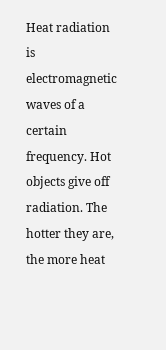Heat radiation is electromagnetic waves of a certain frequency. Hot objects give off radiation. The hotter they are, the more heat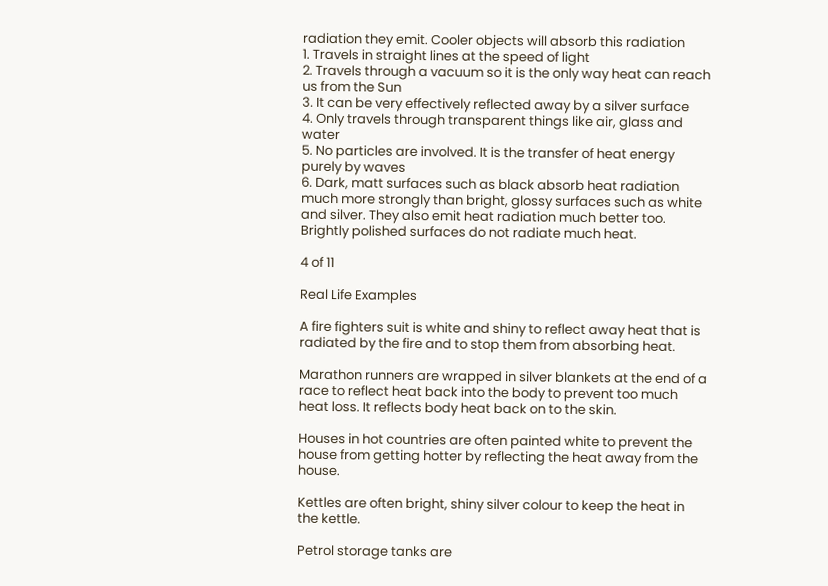radiation they emit. Cooler objects will absorb this radiation
1. Travels in straight lines at the speed of light
2. Travels through a vacuum so it is the only way heat can reach us from the Sun
3. It can be very effectively reflected away by a silver surface
4. Only travels through transparent things like air, glass and water
5. No particles are involved. It is the transfer of heat energy purely by waves
6. Dark, matt surfaces such as black absorb heat radiation much more strongly than bright, glossy surfaces such as white and silver. They also emit heat radiation much better too. Brightly polished surfaces do not radiate much heat.

4 of 11

Real Life Examples

A fire fighters suit is white and shiny to reflect away heat that is radiated by the fire and to stop them from absorbing heat.

Marathon runners are wrapped in silver blankets at the end of a race to reflect heat back into the body to prevent too much heat loss. It reflects body heat back on to the skin.

Houses in hot countries are often painted white to prevent the house from getting hotter by reflecting the heat away from the house.

Kettles are often bright, shiny silver colour to keep the heat in the kettle.

Petrol storage tanks are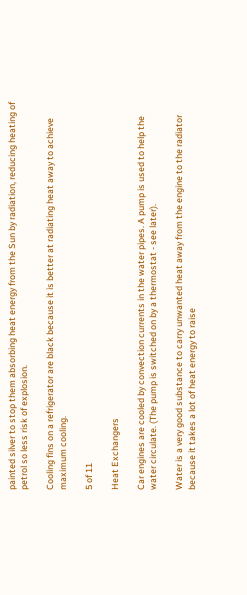painted silver to stop them absorbing heat energy from the Sun by radiation, reducing heating of petrol so less risk of explosion.

Cooling fins on a refrigerator are black because it is better at radiating heat away to achieve maximum cooling.

5 of 11

Heat Exchangers

Car engines are cooled by convection currents in the water pipes. A pump is used to help the water circulate. (The pump is switched on by a thermostat - see later).

Water is a very good substance to carry unwanted heat away from the engine to the radiator because it takes a lot of heat energy to raise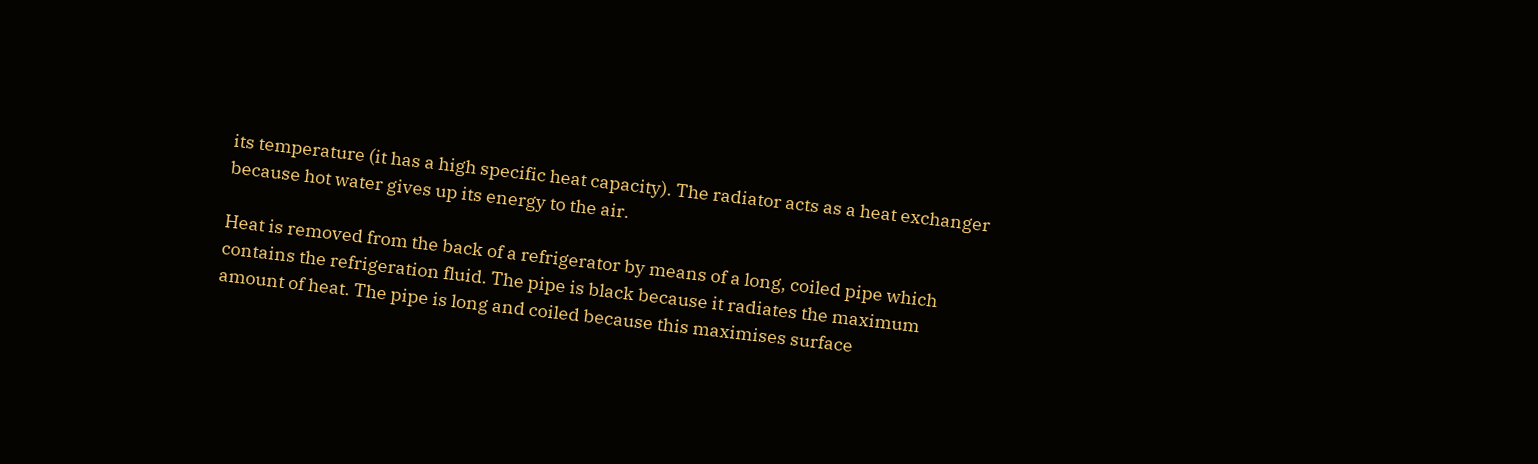its temperature (it has a high specific heat capacity). The radiator acts as a heat exchanger because hot water gives up its energy to the air.

Heat is removed from the back of a refrigerator by means of a long, coiled pipe which contains the refrigeration fluid. The pipe is black because it radiates the maximum amount of heat. The pipe is long and coiled because this maximises surface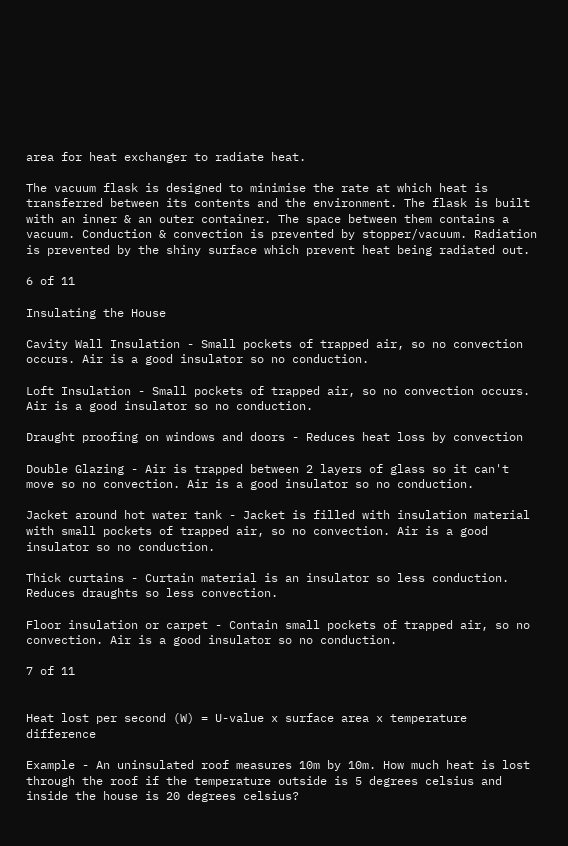area for heat exchanger to radiate heat.

The vacuum flask is designed to minimise the rate at which heat is transferred between its contents and the environment. The flask is built with an inner & an outer container. The space between them contains a vacuum. Conduction & convection is prevented by stopper/vacuum. Radiation is prevented by the shiny surface which prevent heat being radiated out.

6 of 11

Insulating the House

Cavity Wall Insulation - Small pockets of trapped air, so no convection occurs. Air is a good insulator so no conduction.

Loft Insulation - Small pockets of trapped air, so no convection occurs. Air is a good insulator so no conduction.

Draught proofing on windows and doors - Reduces heat loss by convection

Double Glazing - Air is trapped between 2 layers of glass so it can't move so no convection. Air is a good insulator so no conduction.

Jacket around hot water tank - Jacket is filled with insulation material with small pockets of trapped air, so no convection. Air is a good insulator so no conduction.

Thick curtains - Curtain material is an insulator so less conduction. Reduces draughts so less convection.

Floor insulation or carpet - Contain small pockets of trapped air, so no convection. Air is a good insulator so no conduction.

7 of 11


Heat lost per second (W) = U-value x surface area x temperature difference

Example - An uninsulated roof measures 10m by 10m. How much heat is lost through the roof if the temperature outside is 5 degrees celsius and inside the house is 20 degrees celsius?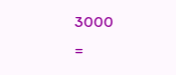3000                     =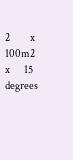2          x           100m2        x       15 degrees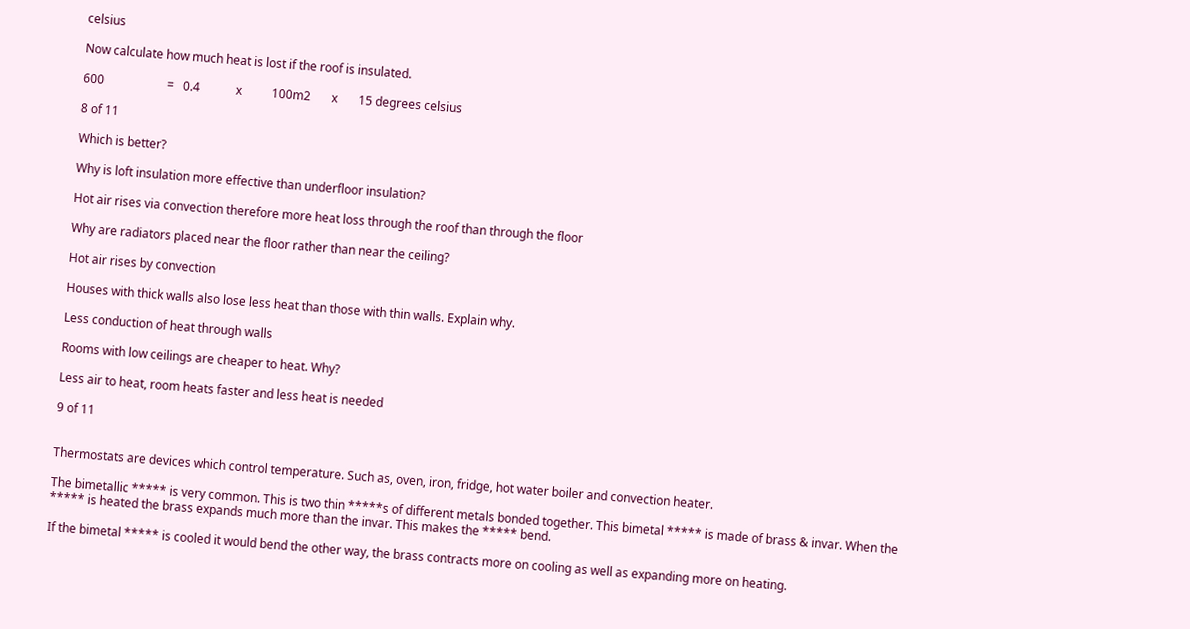celsius

Now calculate how much heat is lost if the roof is insulated.

600                     =   0.4            x          100m2       x       15 degrees celsius

8 of 11

Which is better?

Why is loft insulation more effective than underfloor insulation?

Hot air rises via convection therefore more heat loss through the roof than through the floor

Why are radiators placed near the floor rather than near the ceiling?

Hot air rises by convection

Houses with thick walls also lose less heat than those with thin walls. Explain why.

Less conduction of heat through walls

Rooms with low ceilings are cheaper to heat. Why?

Less air to heat, room heats faster and less heat is needed

9 of 11


Thermostats are devices which control temperature. Such as, oven, iron, fridge, hot water boiler and convection heater.

The bimetallic ***** is very common. This is two thin *****s of different metals bonded together. This bimetal ***** is made of brass & invar. When the ***** is heated the brass expands much more than the invar. This makes the ***** bend.

If the bimetal ***** is cooled it would bend the other way, the brass contracts more on cooling as well as expanding more on heating.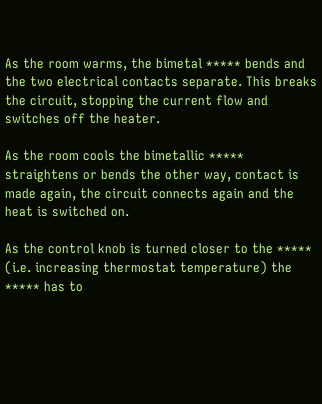As the room warms, the bimetal ***** bends and the two electrical contacts separate. This breaks the circuit, stopping the current flow and switches off the heater.

As the room cools the bimetallic ***** straightens or bends the other way, contact is made again, the circuit connects again and the heat is switched on.

As the control knob is turned closer to the ***** (i.e. increasing thermostat temperature) the ***** has to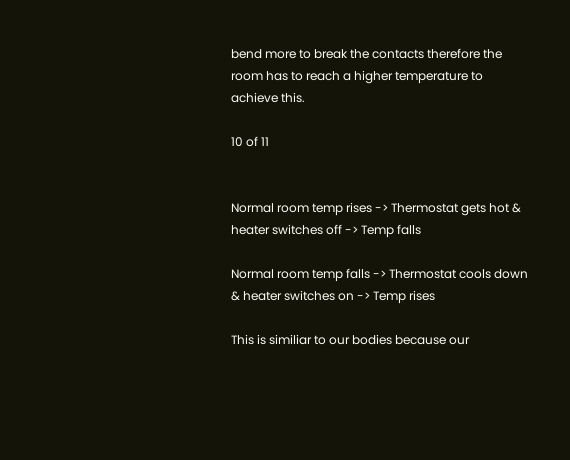bend more to break the contacts therefore the room has to reach a higher temperature to achieve this.

10 of 11


Normal room temp rises -> Thermostat gets hot & heater switches off -> Temp falls

Normal room temp falls -> Thermostat cools down & heater switches on -> Temp rises

This is similiar to our bodies because our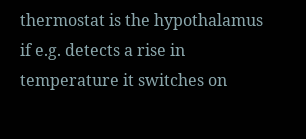thermostat is the hypothalamus if e.g. detects a rise in temperature it switches on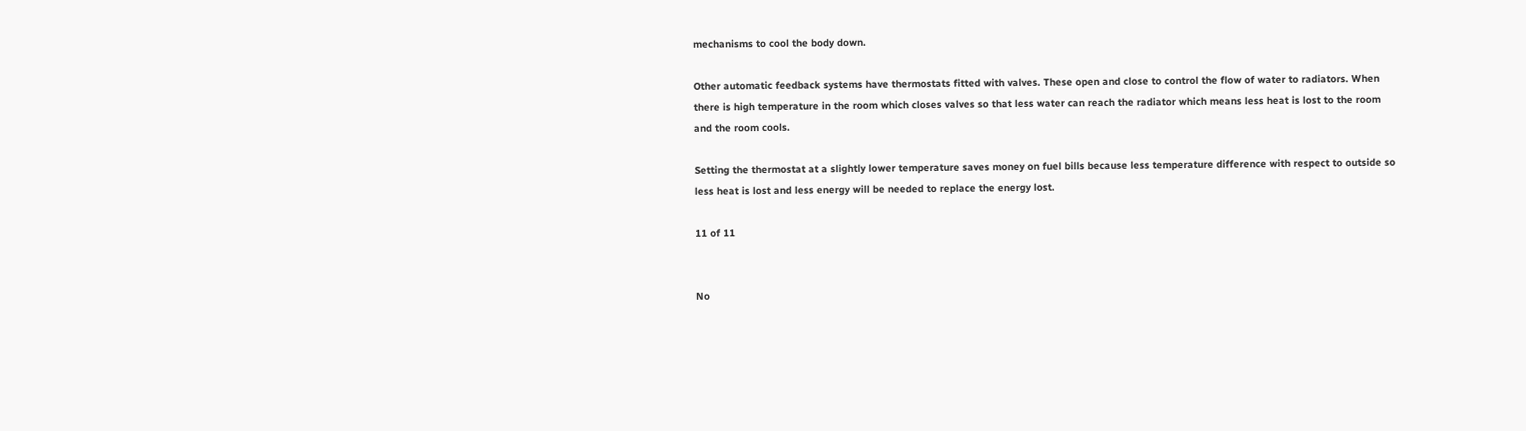mechanisms to cool the body down.

Other automatic feedback systems have thermostats fitted with valves. These open and close to control the flow of water to radiators. When there is high temperature in the room which closes valves so that less water can reach the radiator which means less heat is lost to the room and the room cools.

Setting the thermostat at a slightly lower temperature saves money on fuel bills because less temperature difference with respect to outside so less heat is lost and less energy will be needed to replace the energy lost.

11 of 11


No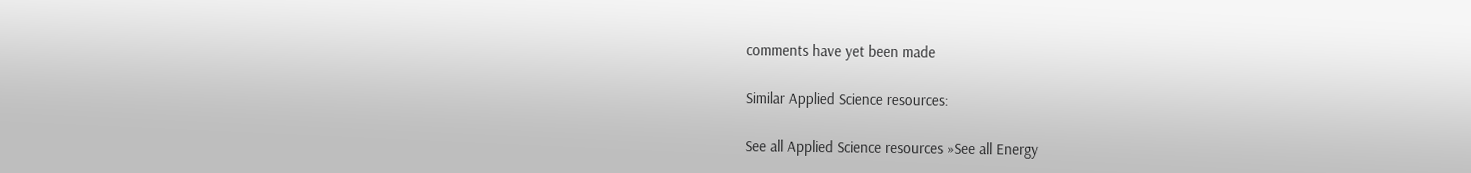comments have yet been made

Similar Applied Science resources:

See all Applied Science resources »See all Energy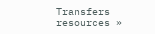Transfers resources »